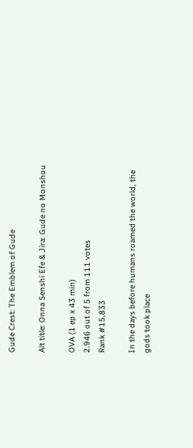Gude Crest: The Emblem of Gude

Alt title: Onna Senshi Efe & Jira: Gude no Monshou

OVA (1 ep x 43 min)
2.946 out of 5 from 111 votes
Rank #15,833

In the days before humans roamed the world, the gods took place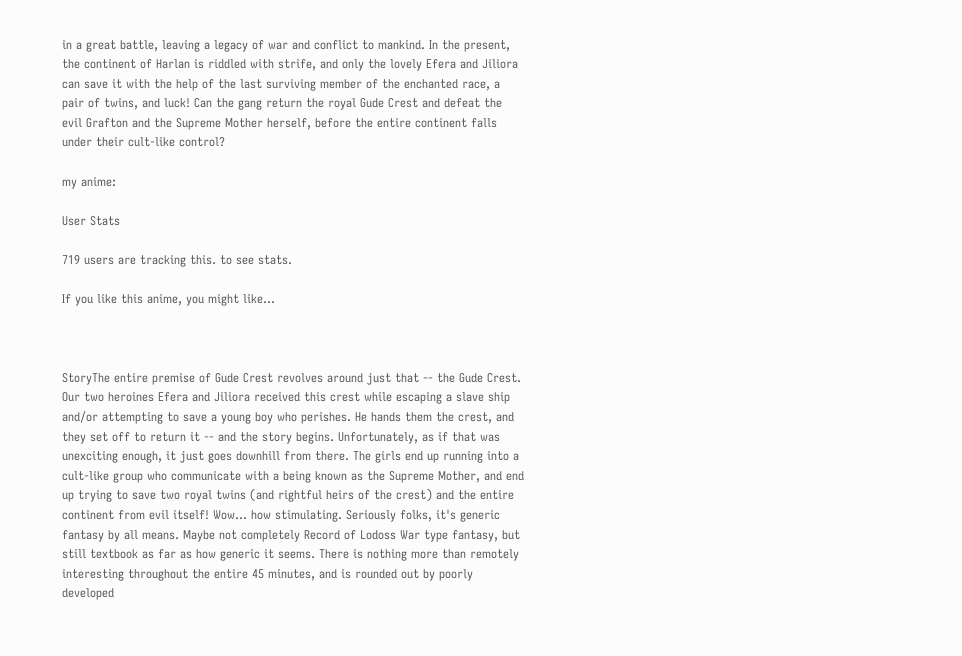in a great battle, leaving a legacy of war and conflict to mankind. In the present, the continent of Harlan is riddled with strife, and only the lovely Efera and Jiliora can save it with the help of the last surviving member of the enchanted race, a pair of twins, and luck! Can the gang return the royal Gude Crest and defeat the evil Grafton and the Supreme Mother herself, before the entire continent falls under their cult-like control?

my anime:

User Stats

719 users are tracking this. to see stats.

If you like this anime, you might like...



StoryThe entire premise of Gude Crest revolves around just that -- the Gude Crest. Our two heroines Efera and Jiliora received this crest while escaping a slave ship and/or attempting to save a young boy who perishes. He hands them the crest, and they set off to return it -- and the story begins. Unfortunately, as if that was unexciting enough, it just goes downhill from there. The girls end up running into a cult-like group who communicate with a being known as the Supreme Mother, and end up trying to save two royal twins (and rightful heirs of the crest) and the entire continent from evil itself! Wow... how stimulating. Seriously folks, it's generic fantasy by all means. Maybe not completely Record of Lodoss War type fantasy, but still textbook as far as how generic it seems. There is nothing more than remotely interesting throughout the entire 45 minutes, and is rounded out by poorly developed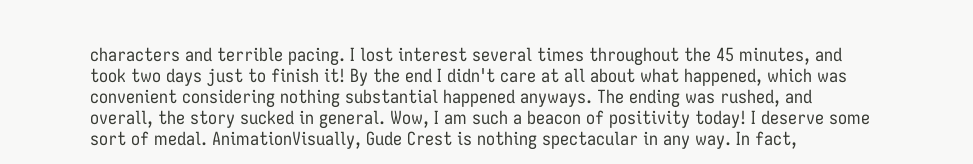characters and terrible pacing. I lost interest several times throughout the 45 minutes, and took two days just to finish it! By the end I didn't care at all about what happened, which was convenient considering nothing substantial happened anyways. The ending was rushed, and overall, the story sucked in general. Wow, I am such a beacon of positivity today! I deserve some sort of medal. AnimationVisually, Gude Crest is nothing spectacular in any way. In fact,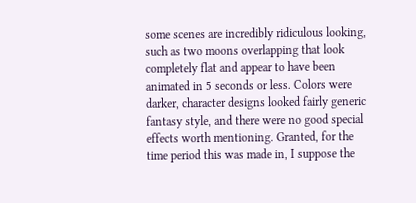some scenes are incredibly ridiculous looking, such as two moons overlapping that look completely flat and appear to have been animated in 5 seconds or less. Colors were darker, character designs looked fairly generic fantasy style, and there were no good special effects worth mentioning. Granted, for the time period this was made in, I suppose the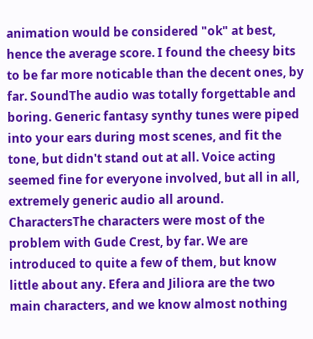animation would be considered "ok" at best, hence the average score. I found the cheesy bits to be far more noticable than the decent ones, by far. SoundThe audio was totally forgettable and boring. Generic fantasy synthy tunes were piped into your ears during most scenes, and fit the tone, but didn't stand out at all. Voice acting seemed fine for everyone involved, but all in all, extremely generic audio all around. CharactersThe characters were most of the problem with Gude Crest, by far. We are introduced to quite a few of them, but know little about any. Efera and Jiliora are the two main characters, and we know almost nothing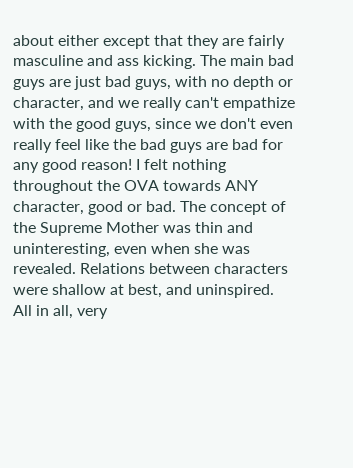about either except that they are fairly masculine and ass kicking. The main bad guys are just bad guys, with no depth or character, and we really can't empathize with the good guys, since we don't even really feel like the bad guys are bad for any good reason! I felt nothing throughout the OVA towards ANY character, good or bad. The concept of the Supreme Mother was thin and uninteresting, even when she was revealed. Relations between characters were shallow at best, and uninspired. All in all, very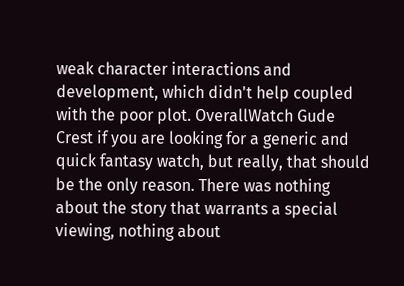weak character interactions and development, which didn't help coupled with the poor plot. OverallWatch Gude Crest if you are looking for a generic and quick fantasy watch, but really, that should be the only reason. There was nothing about the story that warrants a special viewing, nothing about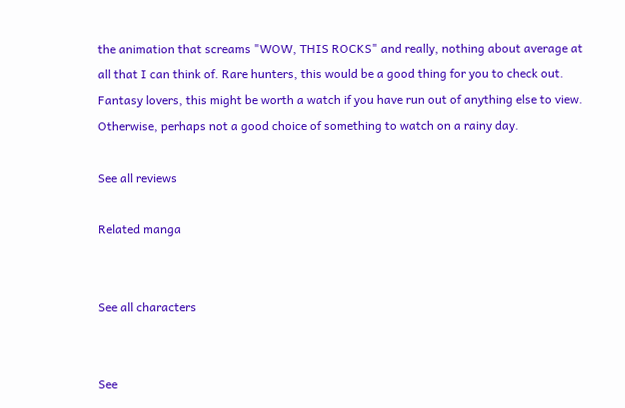the animation that screams "WOW, THIS ROCKS" and really, nothing about average at all that I can think of. Rare hunters, this would be a good thing for you to check out. Fantasy lovers, this might be worth a watch if you have run out of anything else to view. Otherwise, perhaps not a good choice of something to watch on a rainy day.

See all reviews

Related manga


See all characters


See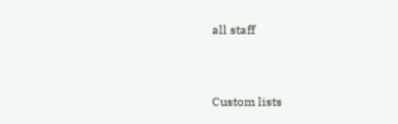all staff


Custom lists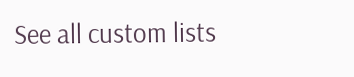See all custom lists